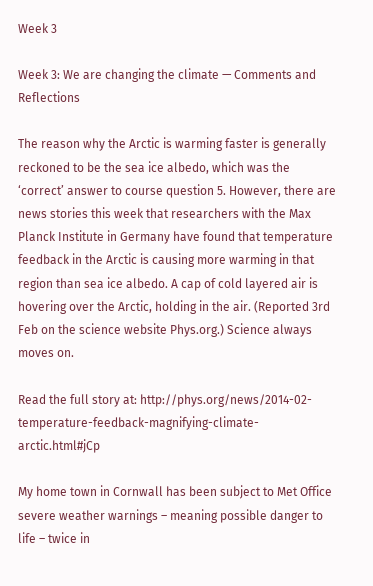Week 3

Week 3: We are changing the climate — Comments and Reflections

The reason why the Arctic is warming faster is generally reckoned to be the sea ice albedo, which was the ‘correct’ answer to course question 5. However, there are news stories this week that researchers with the Max Planck Institute in Germany have found that temperature feedback in the Arctic is causing more warming in that region than sea ice albedo. A cap of cold layered air is hovering over the Arctic, holding in the air. (Reported 3rd Feb on the science website Phys.org.) Science always moves on.

Read the full story at: http://phys.org/news/2014-02-temperature-feedback-magnifying-climate-arctic.html#jCp

My home town in Cornwall has been subject to Met Office severe weather warnings – meaning possible danger to life – twice in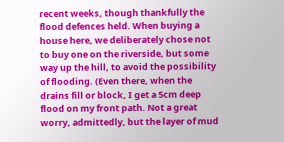recent weeks, though thankfully the flood defences held. When buying a house here, we deliberately chose not to buy one on the riverside, but some way up the hill, to avoid the possibility of flooding. (Even there, when the drains fill or block, I get a 5cm deep flood on my front path. Not a great worry, admittedly, but the layer of mud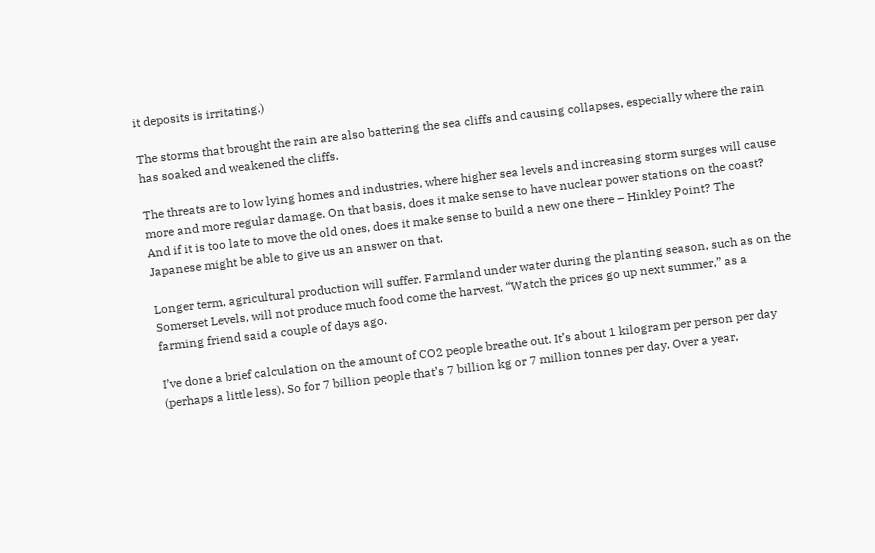it deposits is irritating.)

The storms that brought the rain are also battering the sea cliffs and causing collapses, especially where the rain has soaked and weakened the cliffs.

The threats are to low lying homes and industries, where higher sea levels and increasing storm surges will cause more and more regular damage. On that basis, does it make sense to have nuclear power stations on the coast? And if it is too late to move the old ones, does it make sense to build a new one there – Hinkley Point? The Japanese might be able to give us an answer on that.

Longer term, agricultural production will suffer. Farmland under water during the planting season, such as on the Somerset Levels, will not produce much food come the harvest. “Watch the prices go up next summer,” as a farming friend said a couple of days ago.

I’ve done a brief calculation on the amount of CO2 people breathe out. It’s about 1 kilogram per person per day (perhaps a little less). So for 7 billion people that’s 7 billion kg or 7 million tonnes per day. Over a year,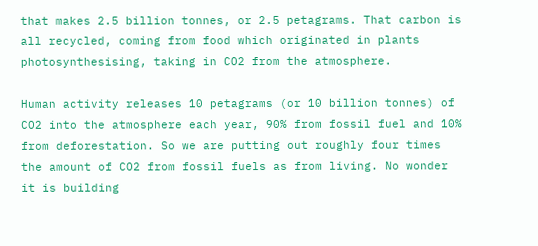that makes 2.5 billion tonnes, or 2.5 petagrams. That carbon is all recycled, coming from food which originated in plants photosynthesising, taking in CO2 from the atmosphere.

Human activity releases 10 petagrams (or 10 billion tonnes) of CO2 into the atmosphere each year, 90% from fossil fuel and 10% from deforestation. So we are putting out roughly four times the amount of CO2 from fossil fuels as from living. No wonder it is building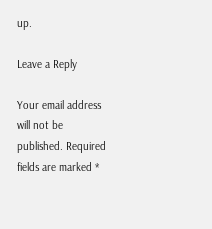up.

Leave a Reply

Your email address will not be published. Required fields are marked *